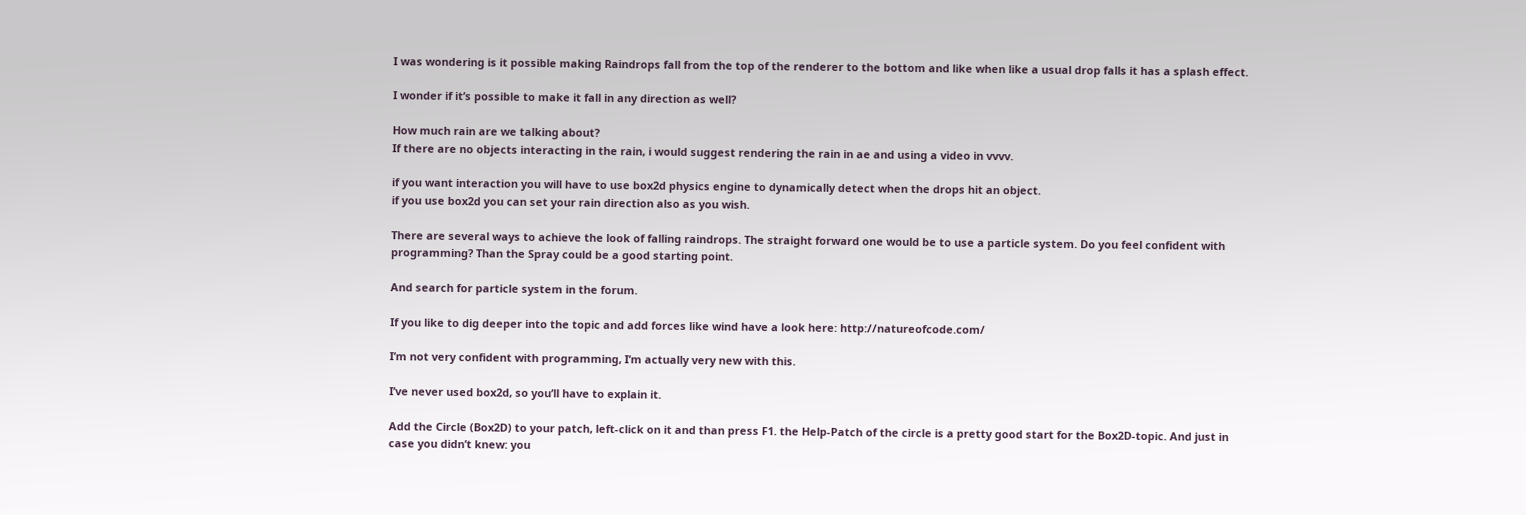I was wondering is it possible making Raindrops fall from the top of the renderer to the bottom and like when like a usual drop falls it has a splash effect.

I wonder if it’s possible to make it fall in any direction as well?

How much rain are we talking about?
If there are no objects interacting in the rain, i would suggest rendering the rain in ae and using a video in vvvv.

if you want interaction you will have to use box2d physics engine to dynamically detect when the drops hit an object.
if you use box2d you can set your rain direction also as you wish.

There are several ways to achieve the look of falling raindrops. The straight forward one would be to use a particle system. Do you feel confident with programming? Than the Spray could be a good starting point.

And search for particle system in the forum.

If you like to dig deeper into the topic and add forces like wind have a look here: http://natureofcode.com/

I’m not very confident with programming, I’m actually very new with this.

I’ve never used box2d, so you’ll have to explain it.

Add the Circle (Box2D) to your patch, left-click on it and than press F1. the Help-Patch of the circle is a pretty good start for the Box2D-topic. And just in case you didn’t knew: you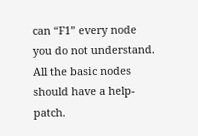can “F1” every node you do not understand. All the basic nodes should have a help-patch.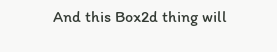And this Box2d thing will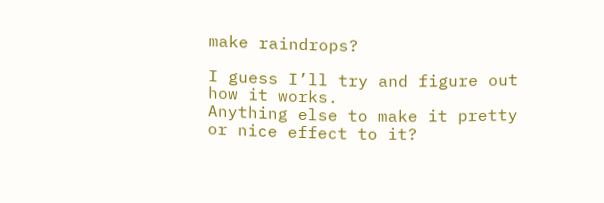make raindrops?

I guess I’ll try and figure out how it works.
Anything else to make it pretty or nice effect to it?